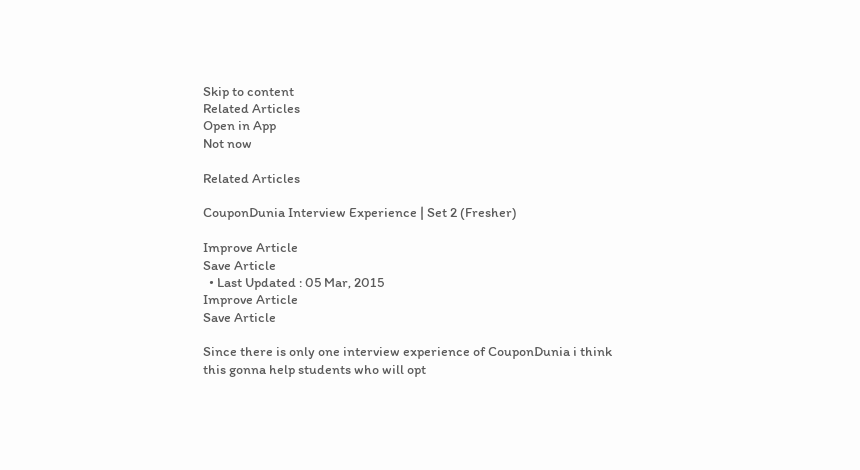Skip to content
Related Articles
Open in App
Not now

Related Articles

CouponDunia Interview Experience | Set 2 (Fresher)

Improve Article
Save Article
  • Last Updated : 05 Mar, 2015
Improve Article
Save Article

Since there is only one interview experience of CouponDunia i think this gonna help students who will opt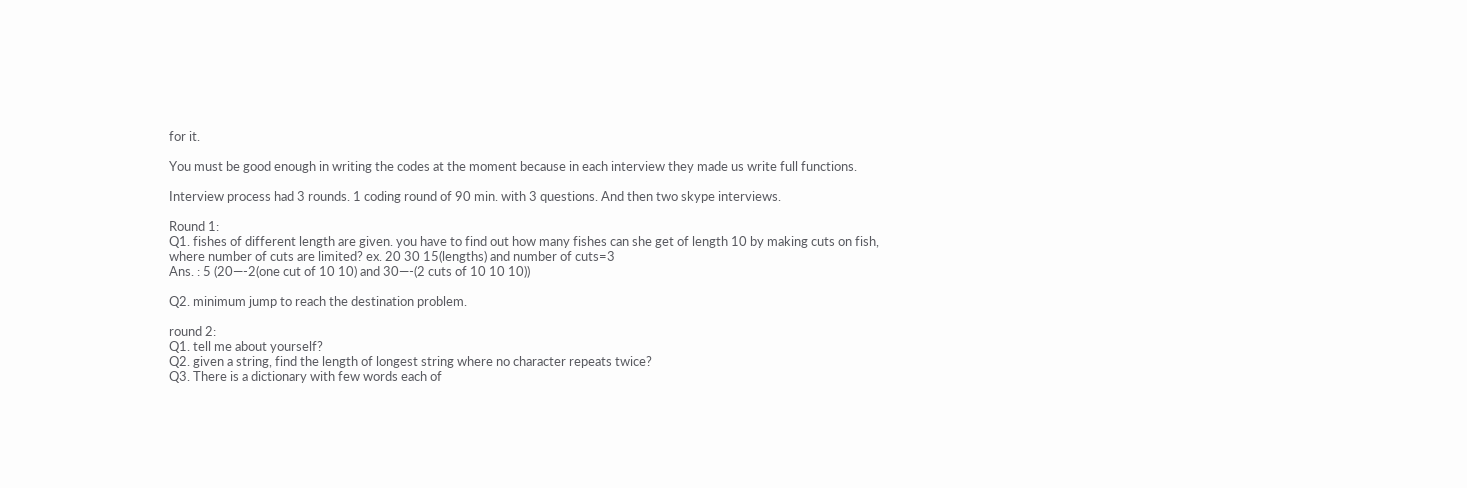for it.

You must be good enough in writing the codes at the moment because in each interview they made us write full functions.

Interview process had 3 rounds. 1 coding round of 90 min. with 3 questions. And then two skype interviews.

Round 1:
Q1. fishes of different length are given. you have to find out how many fishes can she get of length 10 by making cuts on fish, where number of cuts are limited? ex. 20 30 15(lengths) and number of cuts=3
Ans. : 5 (20—-2(one cut of 10 10) and 30—-(2 cuts of 10 10 10))

Q2. minimum jump to reach the destination problem.

round 2:
Q1. tell me about yourself?
Q2. given a string, find the length of longest string where no character repeats twice?
Q3. There is a dictionary with few words each of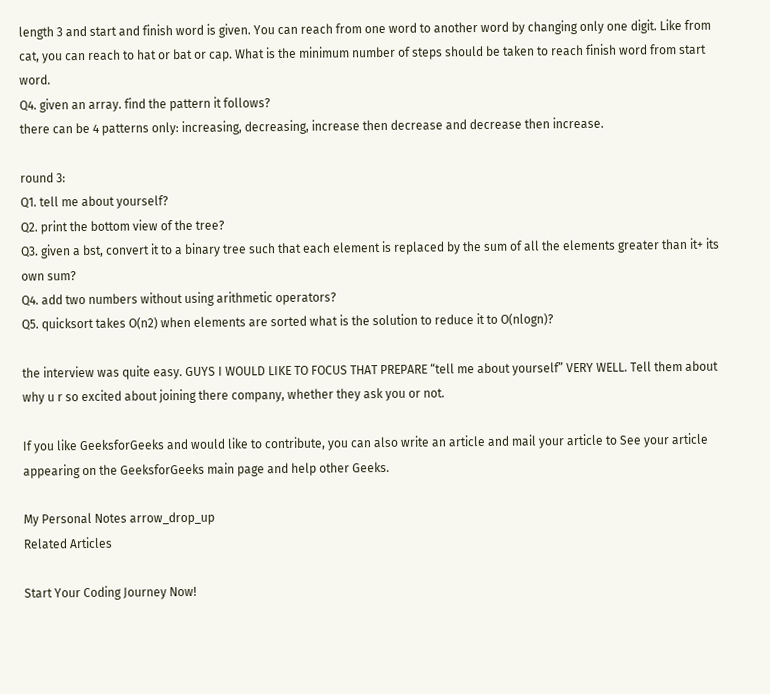length 3 and start and finish word is given. You can reach from one word to another word by changing only one digit. Like from cat, you can reach to hat or bat or cap. What is the minimum number of steps should be taken to reach finish word from start word.
Q4. given an array. find the pattern it follows?
there can be 4 patterns only: increasing, decreasing, increase then decrease and decrease then increase.

round 3:
Q1. tell me about yourself?
Q2. print the bottom view of the tree?
Q3. given a bst, convert it to a binary tree such that each element is replaced by the sum of all the elements greater than it+ its own sum?
Q4. add two numbers without using arithmetic operators?
Q5. quicksort takes O(n2) when elements are sorted what is the solution to reduce it to O(nlogn)?

the interview was quite easy. GUYS I WOULD LIKE TO FOCUS THAT PREPARE “tell me about yourself” VERY WELL. Tell them about why u r so excited about joining there company, whether they ask you or not.

If you like GeeksforGeeks and would like to contribute, you can also write an article and mail your article to See your article appearing on the GeeksforGeeks main page and help other Geeks.

My Personal Notes arrow_drop_up
Related Articles

Start Your Coding Journey Now!